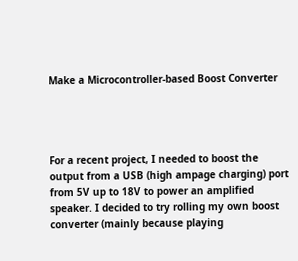Make a Microcontroller-based Boost Converter




For a recent project, I needed to boost the output from a USB (high ampage charging) port from 5V up to 18V to power an amplified speaker. I decided to try rolling my own boost converter (mainly because playing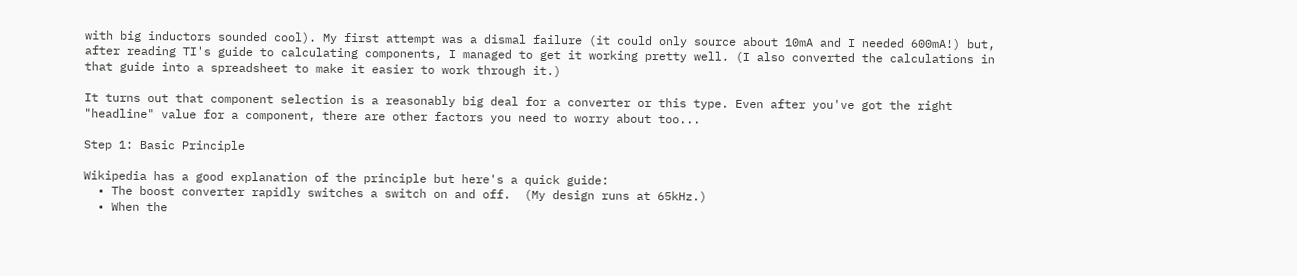with big inductors sounded cool). My first attempt was a dismal failure (it could only source about 10mA and I needed 600mA!) but, after reading TI's guide to calculating components, I managed to get it working pretty well. (I also converted the calculations in that guide into a spreadsheet to make it easier to work through it.)

It turns out that component selection is a reasonably big deal for a converter or this type. Even after you've got the right "headline" value for a component, there are other factors you need to worry about too...

Step 1: Basic Principle

Wikipedia has a good explanation of the principle but here's a quick guide:
  • The boost converter rapidly switches a switch on and off.  (My design runs at 65kHz.)
  • When the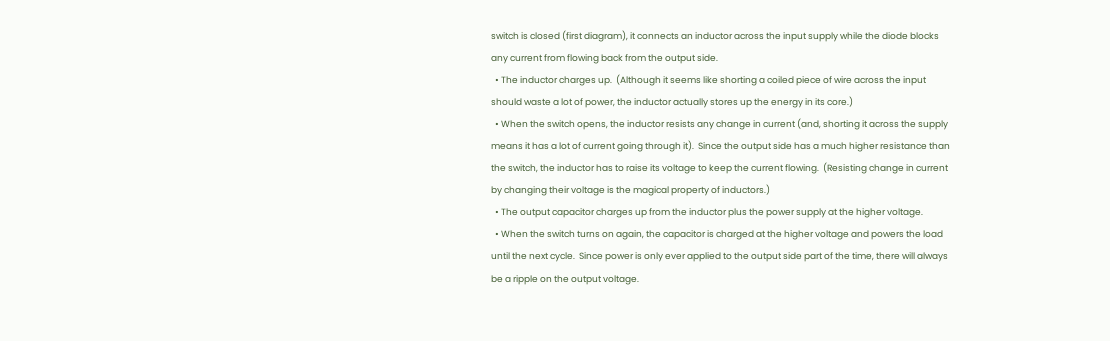switch is closed (first diagram), it connects an inductor across the input supply while the diode blocks any current from flowing back from the output side.
  • The inductor charges up.  (Although it seems like shorting a coiled piece of wire across the input should waste a lot of power, the inductor actually stores up the energy in its core.)
  • When the switch opens, the inductor resists any change in current (and, shorting it across the supply means it has a lot of current going through it).  Since the output side has a much higher resistance than the switch, the inductor has to raise its voltage to keep the current flowing.  (Resisting change in current by changing their voltage is the magical property of inductors.)
  • The output capacitor charges up from the inductor plus the power supply at the higher voltage.
  • When the switch turns on again, the capacitor is charged at the higher voltage and powers the load until the next cycle.  Since power is only ever applied to the output side part of the time, there will always be a ripple on the output voltage.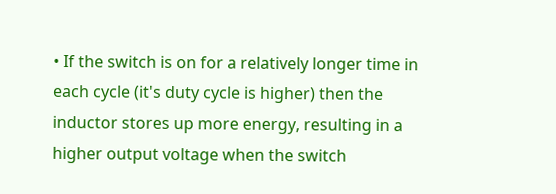• If the switch is on for a relatively longer time in each cycle (it's duty cycle is higher) then the inductor stores up more energy, resulting in a higher output voltage when the switch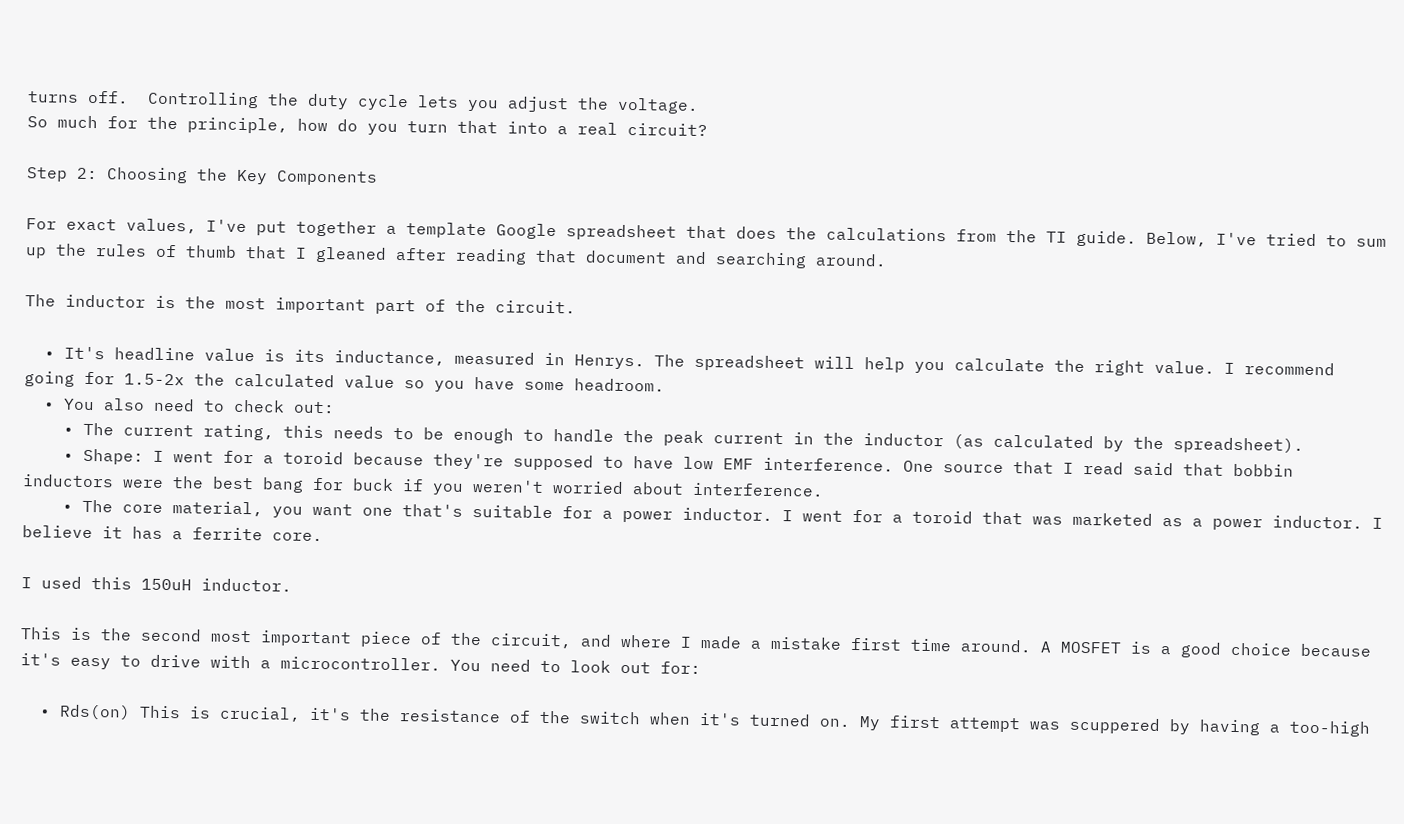turns off.  Controlling the duty cycle lets you adjust the voltage.
So much for the principle, how do you turn that into a real circuit?

Step 2: Choosing the Key Components

For exact values, I've put together a template Google spreadsheet that does the calculations from the TI guide. Below, I've tried to sum up the rules of thumb that I gleaned after reading that document and searching around.

The inductor is the most important part of the circuit.

  • It's headline value is its inductance, measured in Henrys. The spreadsheet will help you calculate the right value. I recommend going for 1.5-2x the calculated value so you have some headroom.
  • You also need to check out:
    • The current rating, this needs to be enough to handle the peak current in the inductor (as calculated by the spreadsheet).
    • Shape: I went for a toroid because they're supposed to have low EMF interference. One source that I read said that bobbin inductors were the best bang for buck if you weren't worried about interference.
    • The core material, you want one that's suitable for a power inductor. I went for a toroid that was marketed as a power inductor. I believe it has a ferrite core.

I used this 150uH inductor.

This is the second most important piece of the circuit, and where I made a mistake first time around. A MOSFET is a good choice because it's easy to drive with a microcontroller. You need to look out for:

  • Rds(on) This is crucial, it's the resistance of the switch when it's turned on. My first attempt was scuppered by having a too-high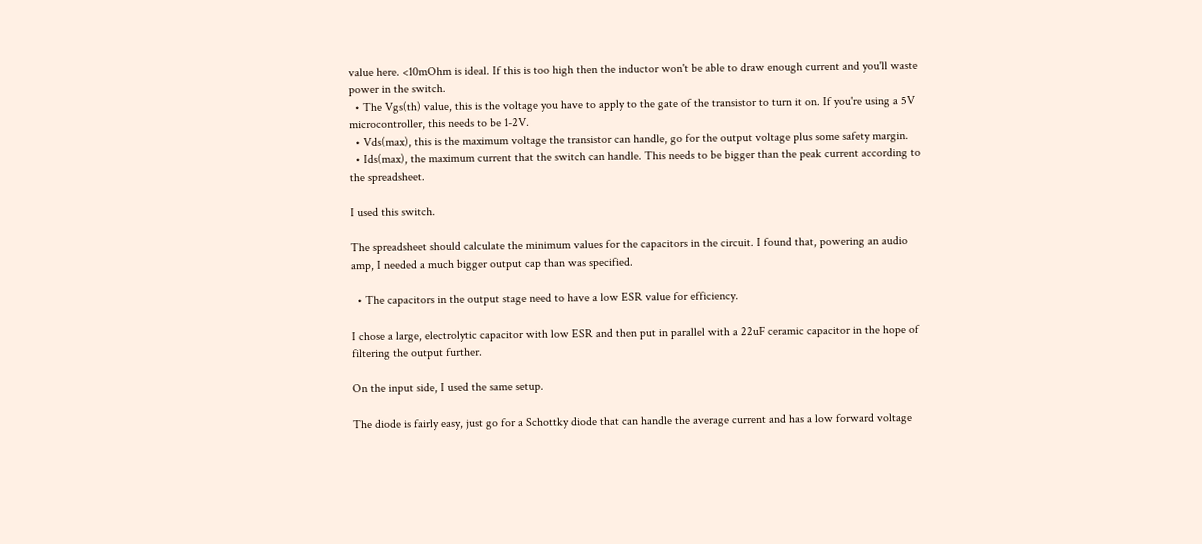value here. <10mOhm is ideal. If this is too high then the inductor won't be able to draw enough current and you'll waste power in the switch.
  • The Vgs(th) value, this is the voltage you have to apply to the gate of the transistor to turn it on. If you're using a 5V microcontroller, this needs to be 1-2V.
  • Vds(max), this is the maximum voltage the transistor can handle, go for the output voltage plus some safety margin.
  • Ids(max), the maximum current that the switch can handle. This needs to be bigger than the peak current according to the spreadsheet.

I used this switch.

The spreadsheet should calculate the minimum values for the capacitors in the circuit. I found that, powering an audio amp, I needed a much bigger output cap than was specified.

  • The capacitors in the output stage need to have a low ESR value for efficiency.

I chose a large, electrolytic capacitor with low ESR and then put in parallel with a 22uF ceramic capacitor in the hope of filtering the output further.

On the input side, I used the same setup.

The diode is fairly easy, just go for a Schottky diode that can handle the average current and has a low forward voltage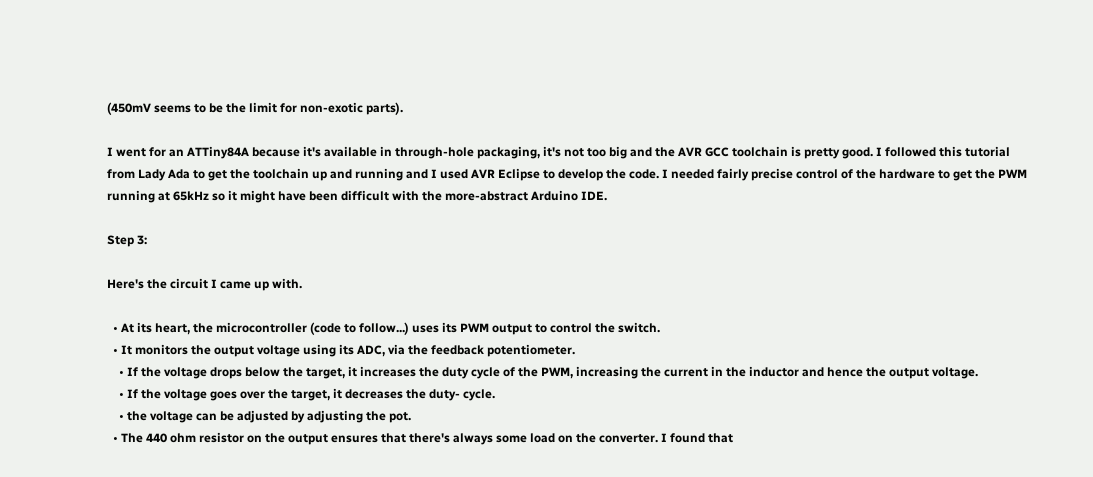(450mV seems to be the limit for non-exotic parts).

I went for an ATTiny84A because it's available in through-hole packaging, it's not too big and the AVR GCC toolchain is pretty good. I followed this tutorial from Lady Ada to get the toolchain up and running and I used AVR Eclipse to develop the code. I needed fairly precise control of the hardware to get the PWM running at 65kHz so it might have been difficult with the more-abstract Arduino IDE.

Step 3:

Here's the circuit I came up with.

  • At its heart, the microcontroller (code to follow...) uses its PWM output to control the switch.
  • It monitors the output voltage using its ADC, via the feedback potentiometer.
    • If the voltage drops below the target, it increases the duty cycle of the PWM, increasing the current in the inductor and hence the output voltage.
    • If the voltage goes over the target, it decreases the duty- cycle.
    • the voltage can be adjusted by adjusting the pot.
  • The 440 ohm resistor on the output ensures that there's always some load on the converter. I found that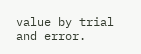value by trial and error.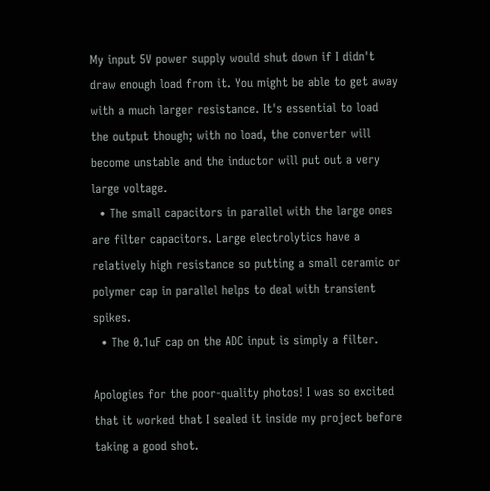My input 5V power supply would shut down if I didn't draw enough load from it. You might be able to get away with a much larger resistance. It's essential to load the output though; with no load, the converter will become unstable and the inductor will put out a very large voltage.
  • The small capacitors in parallel with the large ones are filter capacitors. Large electrolytics have a relatively high resistance so putting a small ceramic or polymer cap in parallel helps to deal with transient spikes.
  • The 0.1uF cap on the ADC input is simply a filter.

Apologies for the poor-quality photos! I was so excited that it worked that I sealed it inside my project before taking a good shot.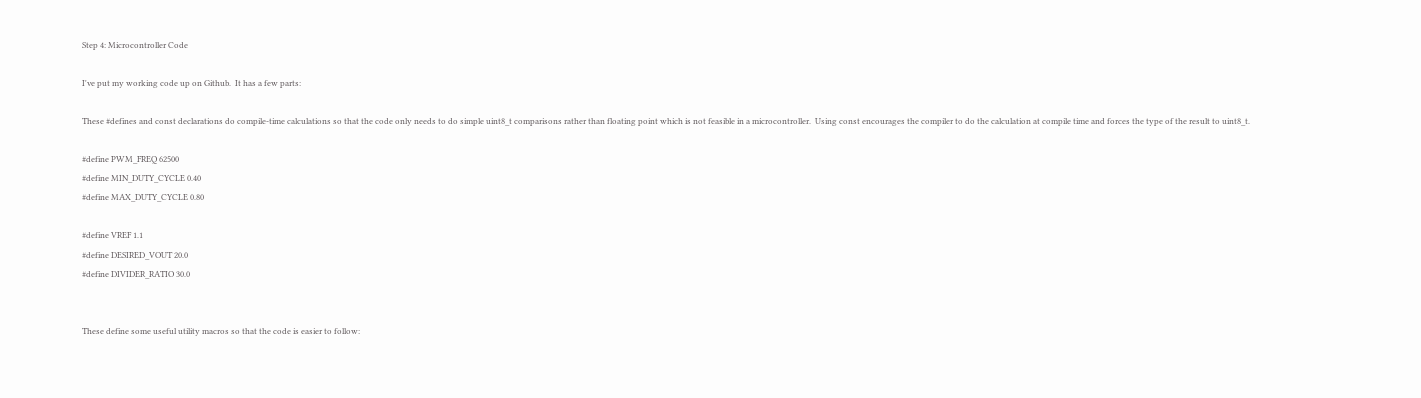Step 4: Microcontroller Code

I've put my working code up on Github.  It has a few parts:

These #defines and const declarations do compile-time calculations so that the code only needs to do simple uint8_t comparisons rather than floating point which is not feasible in a microcontroller.  Using const encourages the compiler to do the calculation at compile time and forces the type of the result to uint8_t.

#define PWM_FREQ 62500
#define MIN_DUTY_CYCLE 0.40
#define MAX_DUTY_CYCLE 0.80

#define VREF 1.1
#define DESIRED_VOUT 20.0
#define DIVIDER_RATIO 30.0


These define some useful utility macros so that the code is easier to follow: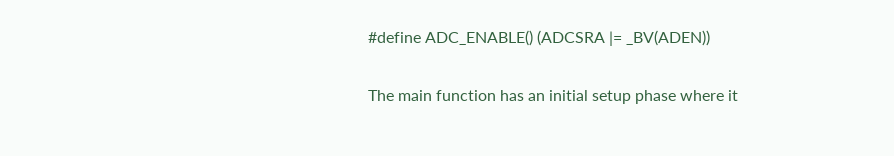#define ADC_ENABLE() (ADCSRA |= _BV(ADEN))

The main function has an initial setup phase where it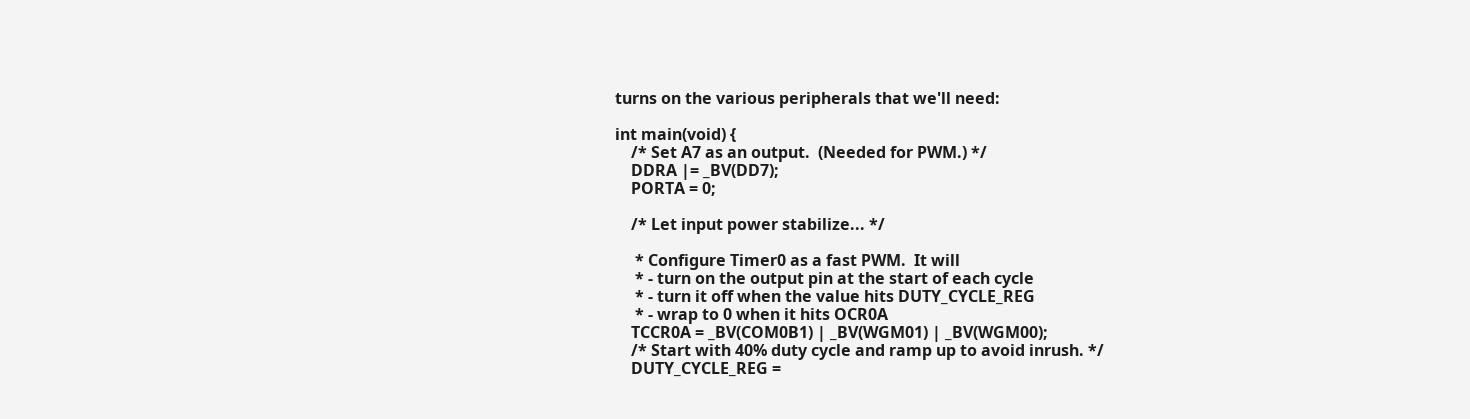turns on the various peripherals that we'll need:

int main(void) {
    /* Set A7 as an output.  (Needed for PWM.) */
    DDRA |= _BV(DD7);
    PORTA = 0;

    /* Let input power stabilize... */

     * Configure Timer0 as a fast PWM.  It will
     * - turn on the output pin at the start of each cycle
     * - turn it off when the value hits DUTY_CYCLE_REG
     * - wrap to 0 when it hits OCR0A
    TCCR0A = _BV(COM0B1) | _BV(WGM01) | _BV(WGM00);
    /* Start with 40% duty cycle and ramp up to avoid inrush. */
    DUTY_CYCLE_REG =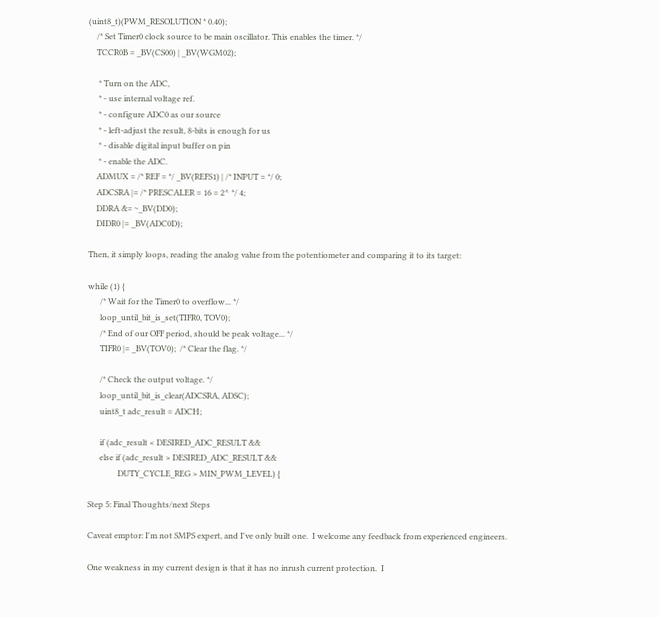(uint8_t)(PWM_RESOLUTION * 0.40);
    /* Set Timer0 clock source to be main oscillator. This enables the timer. */
    TCCR0B = _BV(CS00) | _BV(WGM02);

     * Turn on the ADC,
     * - use internal voltage ref.
     * - configure ADC0 as our source
     * - left-adjust the result, 8-bits is enough for us
     * - disable digital input buffer on pin
     * - enable the ADC.
    ADMUX = /* REF = */ _BV(REFS1) | /* INPUT = */ 0;
    ADCSRA |= /* PRESCALER = 16 = 2^ */ 4;
    DDRA &= ~_BV(DD0);
    DIDR0 |= _BV(ADC0D);

Then, it simply loops, reading the analog value from the potentiometer and comparing it to its target:

while (1) {
      /* Wait for the Timer0 to overflow... */
      loop_until_bit_is_set(TIFR0, TOV0);
      /* End of our OFF period, should be peak voltage... */
      TIFR0 |= _BV(TOV0);  /* Clear the flag. */

      /* Check the output voltage. */
      loop_until_bit_is_clear(ADCSRA, ADSC);
      uint8_t adc_result = ADCH;

      if (adc_result < DESIRED_ADC_RESULT &&
      else if (adc_result > DESIRED_ADC_RESULT &&
               DUTY_CYCLE_REG > MIN_PWM_LEVEL) {

Step 5: Final Thoughts/next Steps

Caveat emptor: I'm not SMPS expert, and I've only built one.  I welcome any feedback from experienced engineers.

One weakness in my current design is that it has no inrush current protection.  I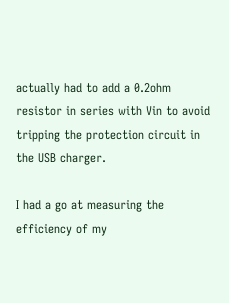actually had to add a 0.2ohm resistor in series with Vin to avoid tripping the protection circuit in the USB charger.

I had a go at measuring the efficiency of my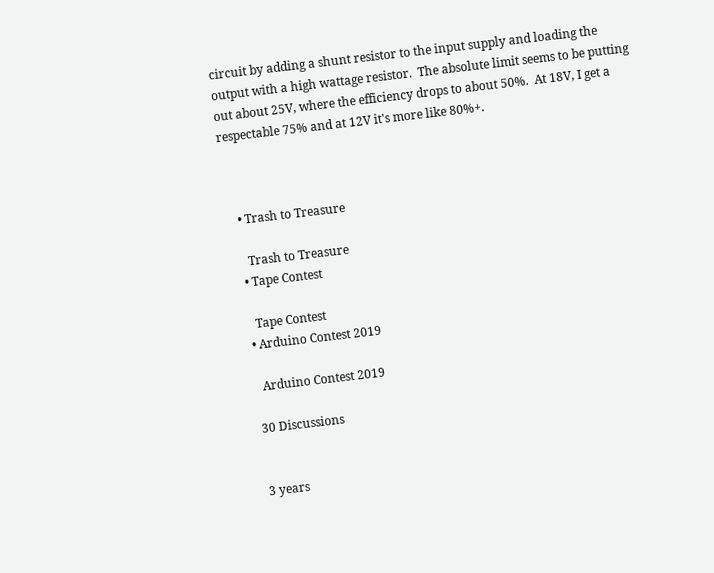circuit by adding a shunt resistor to the input supply and loading the output with a high wattage resistor.  The absolute limit seems to be putting out about 25V, where the efficiency drops to about 50%.  At 18V, I get a respectable 75% and at 12V it's more like 80%+.



    • Trash to Treasure

      Trash to Treasure
    • Tape Contest

      Tape Contest
    • Arduino Contest 2019

      Arduino Contest 2019

    30 Discussions


    3 years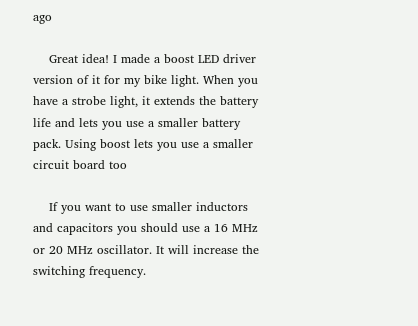ago

    Great idea! I made a boost LED driver version of it for my bike light. When you have a strobe light, it extends the battery life and lets you use a smaller battery pack. Using boost lets you use a smaller circuit board too

    If you want to use smaller inductors and capacitors you should use a 16 MHz or 20 MHz oscillator. It will increase the switching frequency.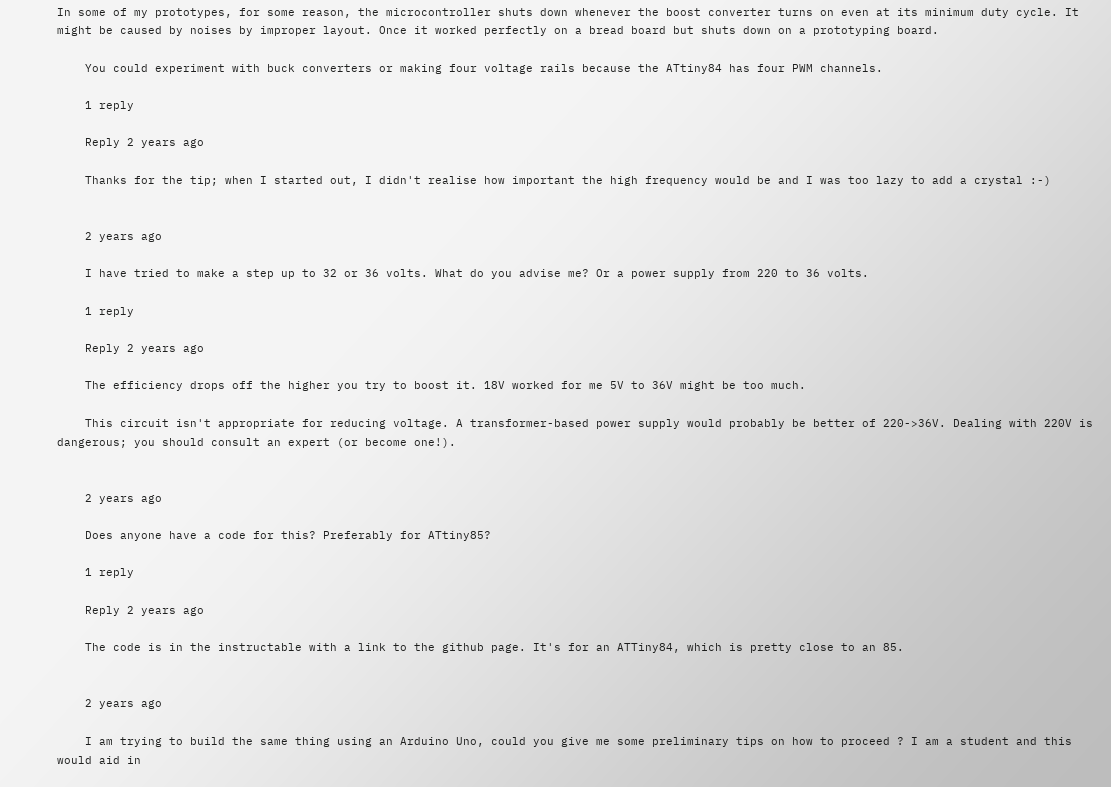In some of my prototypes, for some reason, the microcontroller shuts down whenever the boost converter turns on even at its minimum duty cycle. It might be caused by noises by improper layout. Once it worked perfectly on a bread board but shuts down on a prototyping board.

    You could experiment with buck converters or making four voltage rails because the ATtiny84 has four PWM channels.

    1 reply

    Reply 2 years ago

    Thanks for the tip; when I started out, I didn't realise how important the high frequency would be and I was too lazy to add a crystal :-)


    2 years ago

    I have tried to make a step up to 32 or 36 volts. What do you advise me? Or a power supply from 220 to 36 volts.

    1 reply

    Reply 2 years ago

    The efficiency drops off the higher you try to boost it. 18V worked for me 5V to 36V might be too much.

    This circuit isn't appropriate for reducing voltage. A transformer-based power supply would probably be better of 220->36V. Dealing with 220V is dangerous; you should consult an expert (or become one!).


    2 years ago

    Does anyone have a code for this? Preferably for ATtiny85?

    1 reply

    Reply 2 years ago

    The code is in the instructable with a link to the github page. It's for an ATTiny84, which is pretty close to an 85.


    2 years ago

    I am trying to build the same thing using an Arduino Uno, could you give me some preliminary tips on how to proceed ? I am a student and this would aid in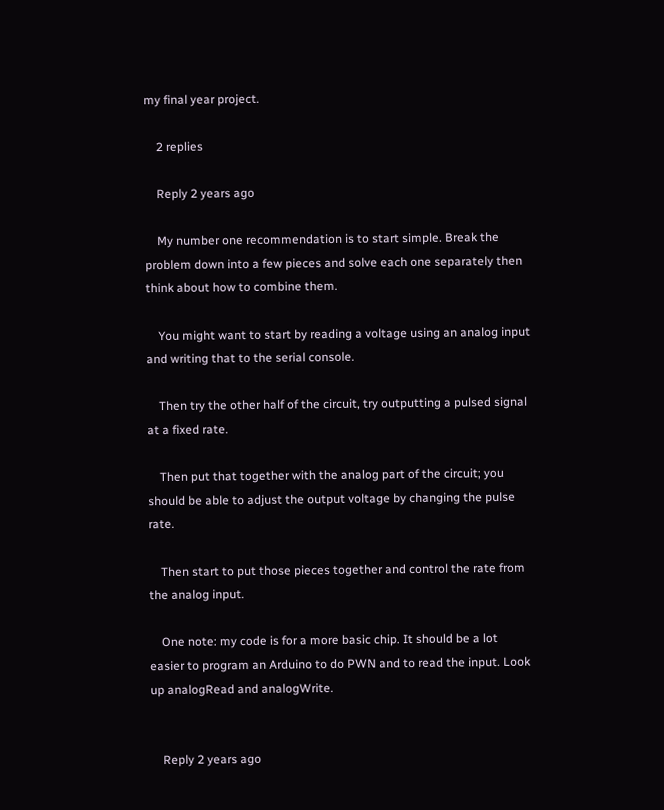my final year project.

    2 replies

    Reply 2 years ago

    My number one recommendation is to start simple. Break the problem down into a few pieces and solve each one separately then think about how to combine them.

    You might want to start by reading a voltage using an analog input and writing that to the serial console.

    Then try the other half of the circuit, try outputting a pulsed signal at a fixed rate.

    Then put that together with the analog part of the circuit; you should be able to adjust the output voltage by changing the pulse rate.

    Then start to put those pieces together and control the rate from the analog input.

    One note: my code is for a more basic chip. It should be a lot easier to program an Arduino to do PWN and to read the input. Look up analogRead and analogWrite.


    Reply 2 years ago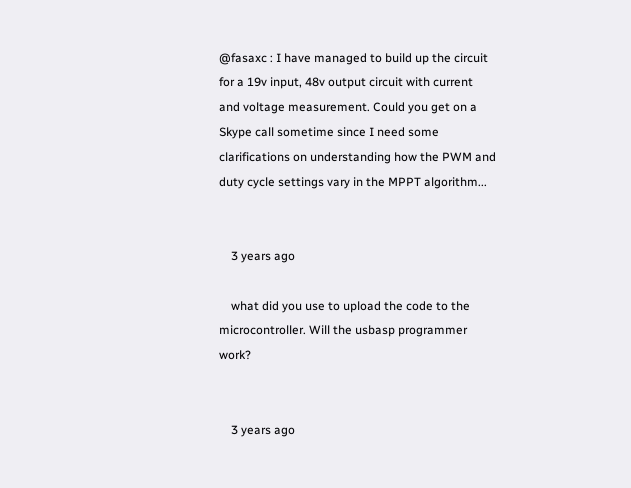@fasaxc : I have managed to build up the circuit for a 19v input, 48v output circuit with current and voltage measurement. Could you get on a Skype call sometime since I need some clarifications on understanding how the PWM and duty cycle settings vary in the MPPT algorithm...


    3 years ago

    what did you use to upload the code to the microcontroller. Will the usbasp programmer work?


    3 years ago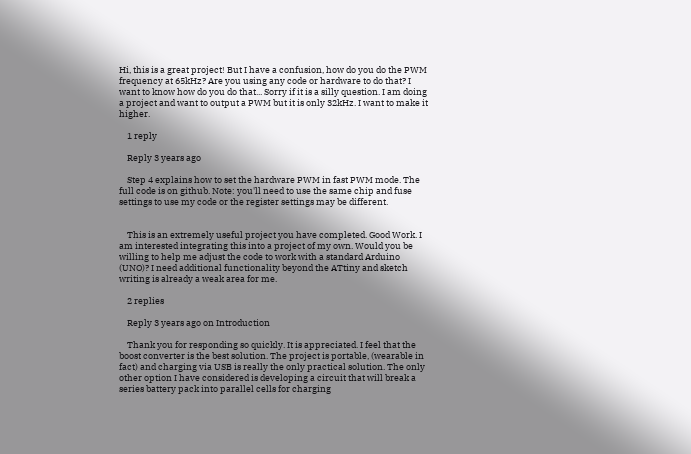Hi, this is a great project! But I have a confusion, how do you do the PWM frequency at 65kHz? Are you using any code or hardware to do that? I want to know how do you do that... Sorry if it is a silly question. I am doing a project and want to output a PWM but it is only 32kHz. I want to make it higher.

    1 reply

    Reply 3 years ago

    Step 4 explains how to set the hardware PWM in fast PWM mode. The full code is on github. Note: you'll need to use the same chip and fuse settings to use my code or the register settings may be different.


    This is an extremely useful project you have completed. Good Work. I am interested integrating this into a project of my own. Would you be willing to help me adjust the code to work with a standard Arduino (UNO)? I need additional functionality beyond the ATtiny and sketch writing is already a weak area for me.

    2 replies

    Reply 3 years ago on Introduction

    Thank you for responding so quickly. It is appreciated. I feel that the boost converter is the best solution. The project is portable, (wearable in fact) and charging via USB is really the only practical solution. The only other option I have considered is developing a circuit that will break a series battery pack into parallel cells for charging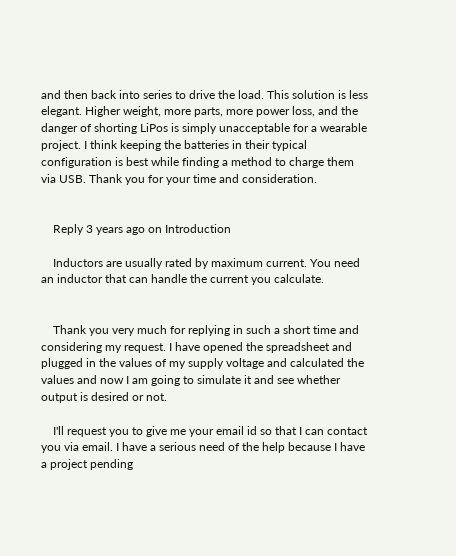and then back into series to drive the load. This solution is less elegant. Higher weight, more parts, more power loss, and the danger of shorting LiPos is simply unacceptable for a wearable project. I think keeping the batteries in their typical configuration is best while finding a method to charge them via USB. Thank you for your time and consideration.


    Reply 3 years ago on Introduction

    Inductors are usually rated by maximum current. You need an inductor that can handle the current you calculate.


    Thank you very much for replying in such a short time and considering my request. I have opened the spreadsheet and plugged in the values of my supply voltage and calculated the values and now I am going to simulate it and see whether output is desired or not.

    I'll request you to give me your email id so that I can contact you via email. I have a serious need of the help because I have a project pending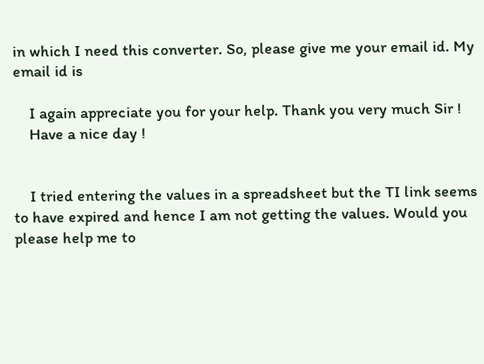in which I need this converter. So, please give me your email id. My email id is

    I again appreciate you for your help. Thank you very much Sir !
    Have a nice day !


    I tried entering the values in a spreadsheet but the TI link seems to have expired and hence I am not getting the values. Would you please help me to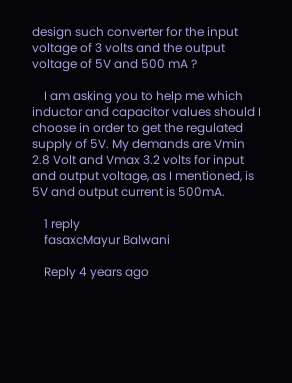design such converter for the input voltage of 3 volts and the output voltage of 5V and 500 mA ?

    I am asking you to help me which inductor and capacitor values should I choose in order to get the regulated supply of 5V. My demands are Vmin 2.8 Volt and Vmax 3.2 volts for input and output voltage, as I mentioned, is 5V and output current is 500mA.

    1 reply
    fasaxcMayur Balwani

    Reply 4 years ago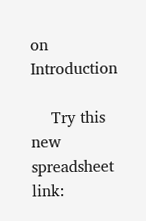on Introduction

    Try this new spreadsheet link: